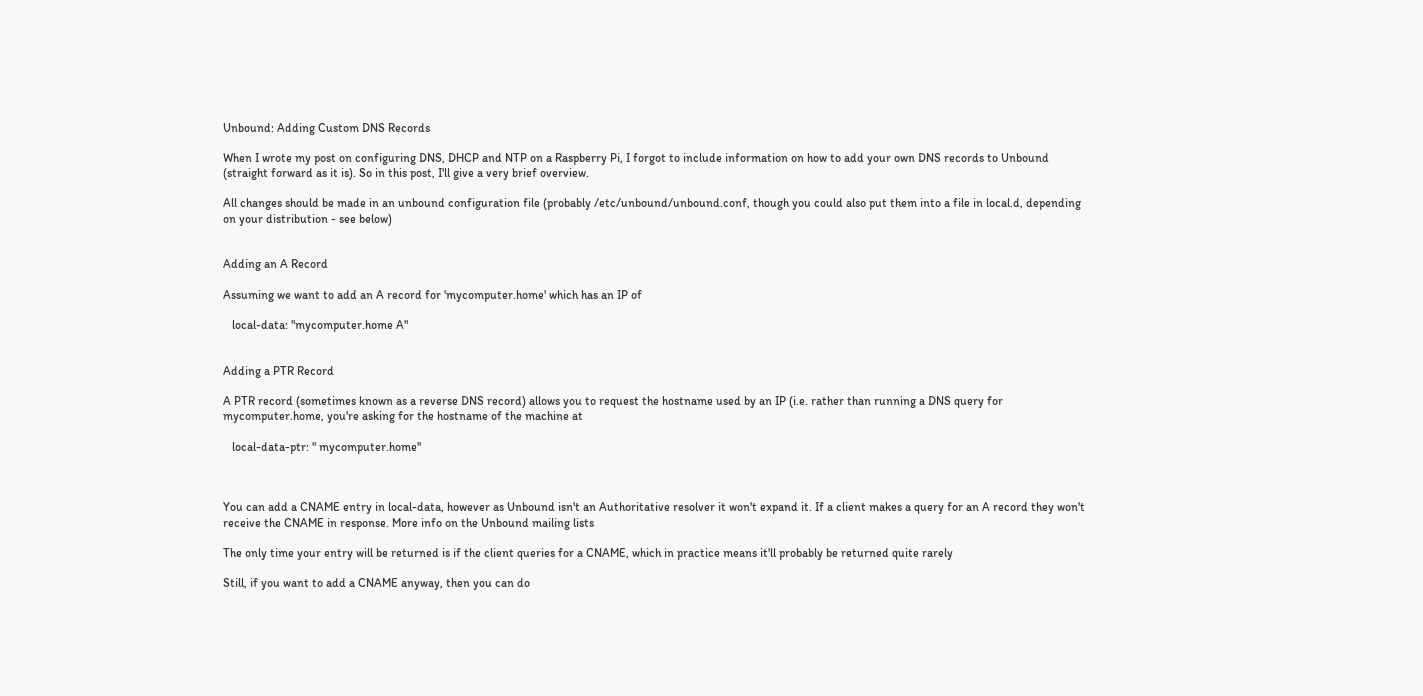Unbound: Adding Custom DNS Records

When I wrote my post on configuring DNS, DHCP and NTP on a Raspberry Pi, I forgot to include information on how to add your own DNS records to Unbound (straight forward as it is). So in this post, I'll give a very brief overview.

All changes should be made in an unbound configuration file (probably /etc/unbound/unbound.conf, though you could also put them into a file in local.d, depending on your distribution - see below)


Adding an A Record

Assuming we want to add an A record for 'mycomputer.home' which has an IP of

   local-data: "mycomputer.home A"


Adding a PTR Record

A PTR record (sometimes known as a reverse DNS record) allows you to request the hostname used by an IP (i.e. rather than running a DNS query for mycomputer.home, you're asking for the hostname of the machine at

   local-data-ptr: " mycomputer.home"



You can add a CNAME entry in local-data, however as Unbound isn't an Authoritative resolver it won't expand it. If a client makes a query for an A record they won't receive the CNAME in response. More info on the Unbound mailing lists

The only time your entry will be returned is if the client queries for a CNAME, which in practice means it'll probably be returned quite rarely

Still, if you want to add a CNAME anyway, then you can do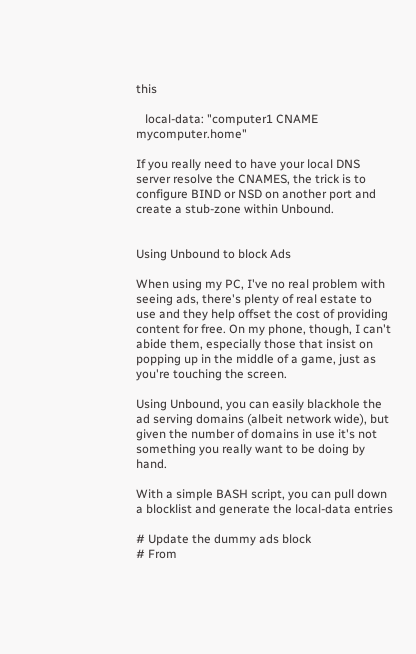this

   local-data: "computer1 CNAME mycomputer.home"

If you really need to have your local DNS server resolve the CNAMES, the trick is to configure BIND or NSD on another port and create a stub-zone within Unbound.


Using Unbound to block Ads

When using my PC, I've no real problem with seeing ads, there's plenty of real estate to use and they help offset the cost of providing content for free. On my phone, though, I can't abide them, especially those that insist on popping up in the middle of a game, just as you're touching the screen.

Using Unbound, you can easily blackhole the ad serving domains (albeit network wide), but given the number of domains in use it's not something you really want to be doing by hand.

With a simple BASH script, you can pull down a blocklist and generate the local-data entries

# Update the dummy ads block
# From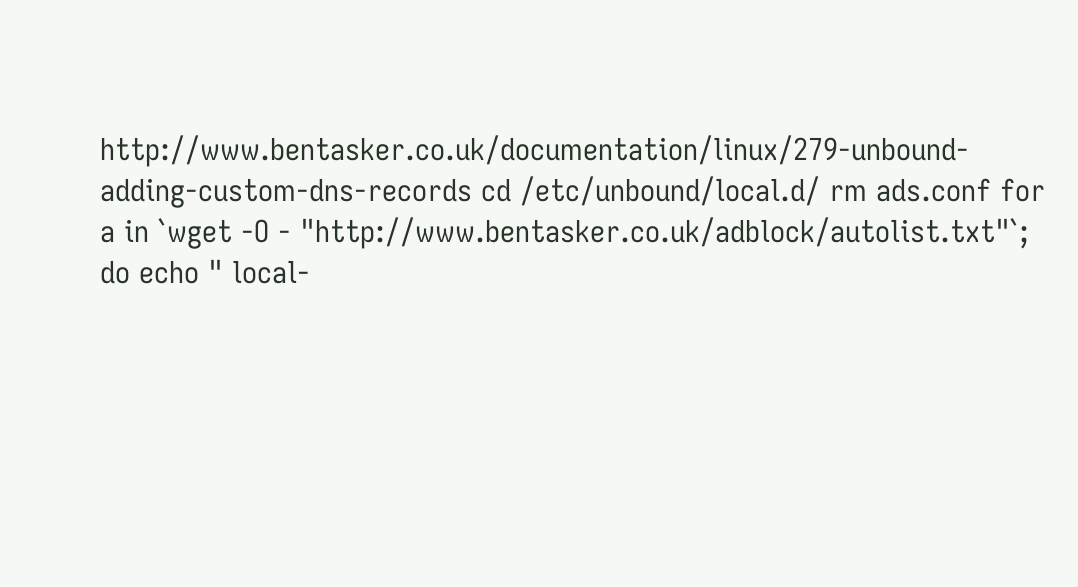http://www.bentasker.co.uk/documentation/linux/279-unbound-adding-custom-dns-records cd /etc/unbound/local.d/ rm ads.conf for a in `wget -O - "http://www.bentasker.co.uk/adblock/autolist.txt"`; do echo " local-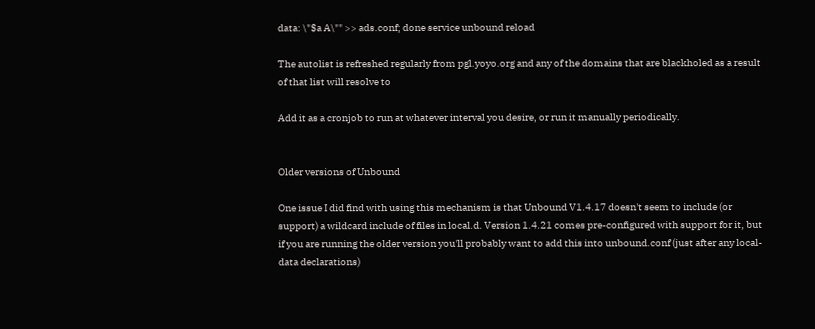data: \"$a A\"" >> ads.conf; done service unbound reload

The autolist is refreshed regularly from pgl.yoyo.org and any of the domains that are blackholed as a result of that list will resolve to

Add it as a cronjob to run at whatever interval you desire, or run it manually periodically.


Older versions of Unbound

One issue I did find with using this mechanism is that Unbound V1.4.17 doesn't seem to include (or support) a wildcard include of files in local.d. Version 1.4.21 comes pre-configured with support for it, but if you are running the older version you'll probably want to add this into unbound.conf (just after any local-data declarations)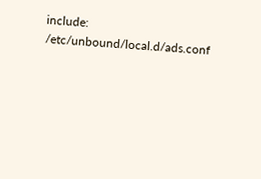include: /etc/unbound/local.d/ads.conf